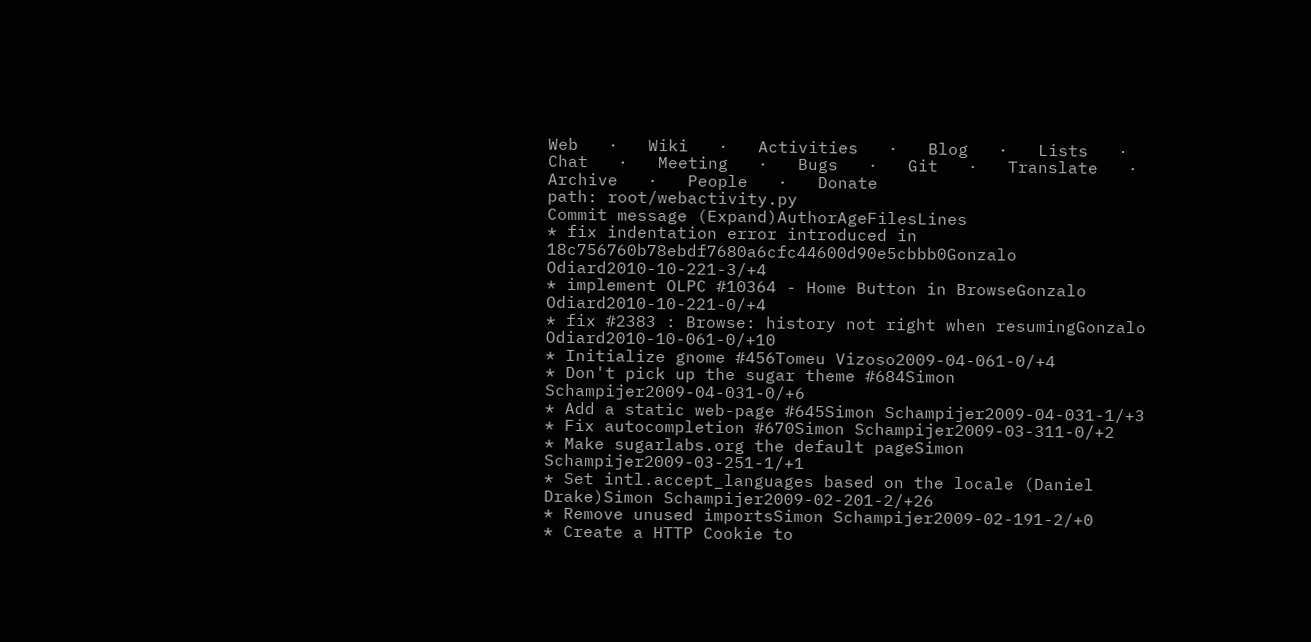Web   ·   Wiki   ·   Activities   ·   Blog   ·   Lists   ·   Chat   ·   Meeting   ·   Bugs   ·   Git   ·   Translate   ·   Archive   ·   People   ·   Donate
path: root/webactivity.py
Commit message (Expand)AuthorAgeFilesLines
* fix indentation error introduced in 18c756760b78ebdf7680a6cfc44600d90e5cbbb0Gonzalo Odiard2010-10-221-3/+4
* implement OLPC #10364 - Home Button in BrowseGonzalo Odiard2010-10-221-0/+4
* fix #2383 : Browse: history not right when resumingGonzalo Odiard2010-10-061-0/+10
* Initialize gnome #456Tomeu Vizoso2009-04-061-0/+4
* Don't pick up the sugar theme #684Simon Schampijer2009-04-031-0/+6
* Add a static web-page #645Simon Schampijer2009-04-031-1/+3
* Fix autocompletion #670Simon Schampijer2009-03-311-0/+2
* Make sugarlabs.org the default pageSimon Schampijer2009-03-251-1/+1
* Set intl.accept_languages based on the locale (Daniel Drake)Simon Schampijer2009-02-201-2/+26
* Remove unused importsSimon Schampijer2009-02-191-2/+0
* Create a HTTP Cookie to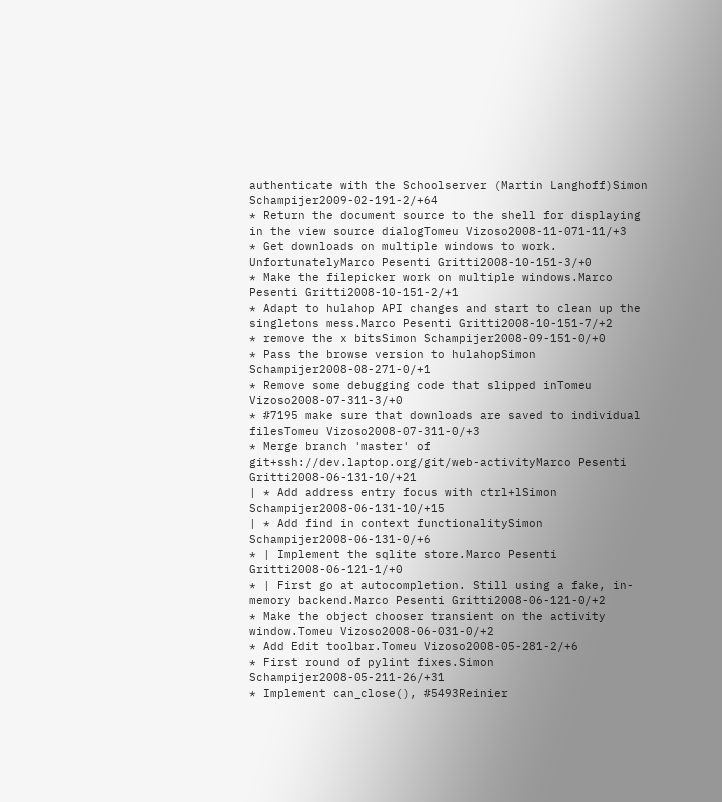authenticate with the Schoolserver (Martin Langhoff)Simon Schampijer2009-02-191-2/+64
* Return the document source to the shell for displaying in the view source dialogTomeu Vizoso2008-11-071-11/+3
* Get downloads on multiple windows to work. UnfortunatelyMarco Pesenti Gritti2008-10-151-3/+0
* Make the filepicker work on multiple windows.Marco Pesenti Gritti2008-10-151-2/+1
* Adapt to hulahop API changes and start to clean up the singletons mess.Marco Pesenti Gritti2008-10-151-7/+2
* remove the x bitsSimon Schampijer2008-09-151-0/+0
* Pass the browse version to hulahopSimon Schampijer2008-08-271-0/+1
* Remove some debugging code that slipped inTomeu Vizoso2008-07-311-3/+0
* #7195 make sure that downloads are saved to individual filesTomeu Vizoso2008-07-311-0/+3
* Merge branch 'master' of git+ssh://dev.laptop.org/git/web-activityMarco Pesenti Gritti2008-06-131-10/+21
| * Add address entry focus with ctrl+lSimon Schampijer2008-06-131-10/+15
| * Add find in context functionalitySimon Schampijer2008-06-131-0/+6
* | Implement the sqlite store.Marco Pesenti Gritti2008-06-121-1/+0
* | First go at autocompletion. Still using a fake, in-memory backend.Marco Pesenti Gritti2008-06-121-0/+2
* Make the object chooser transient on the activity window.Tomeu Vizoso2008-06-031-0/+2
* Add Edit toolbar.Tomeu Vizoso2008-05-281-2/+6
* First round of pylint fixes.Simon Schampijer2008-05-211-26/+31
* Implement can_close(), #5493Reinier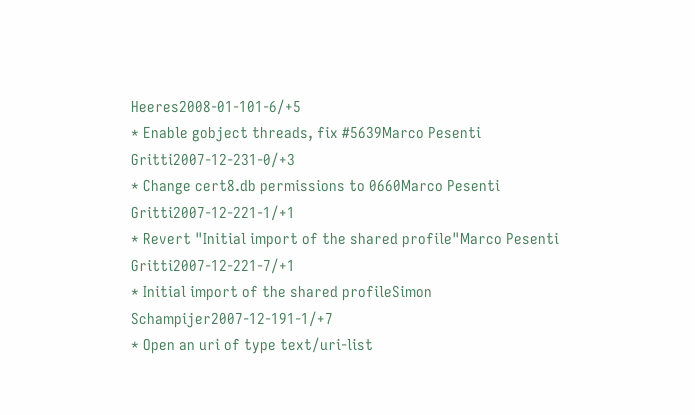Heeres2008-01-101-6/+5
* Enable gobject threads, fix #5639Marco Pesenti Gritti2007-12-231-0/+3
* Change cert8.db permissions to 0660Marco Pesenti Gritti2007-12-221-1/+1
* Revert "Initial import of the shared profile"Marco Pesenti Gritti2007-12-221-7/+1
* Initial import of the shared profileSimon Schampijer2007-12-191-1/+7
* Open an uri of type text/uri-list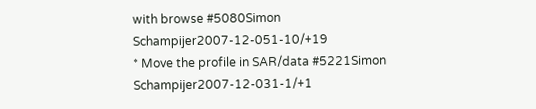with browse #5080Simon Schampijer2007-12-051-10/+19
* Move the profile in SAR/data #5221Simon Schampijer2007-12-031-1/+1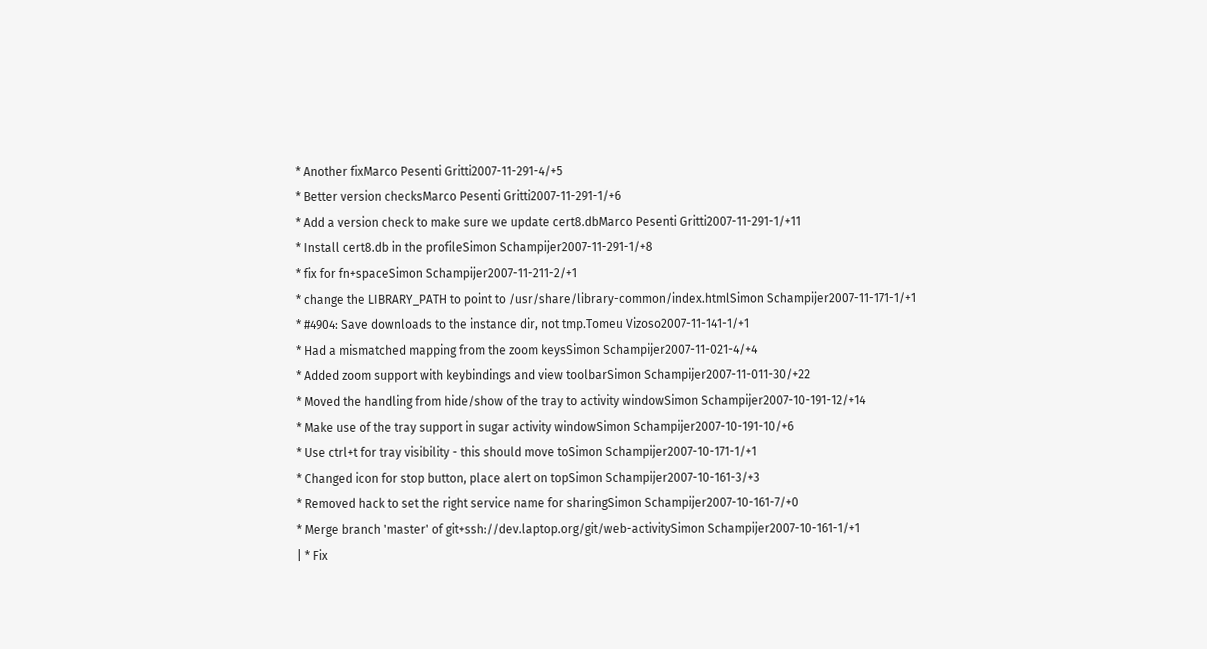* Another fixMarco Pesenti Gritti2007-11-291-4/+5
* Better version checksMarco Pesenti Gritti2007-11-291-1/+6
* Add a version check to make sure we update cert8.dbMarco Pesenti Gritti2007-11-291-1/+11
* Install cert8.db in the profileSimon Schampijer2007-11-291-1/+8
* fix for fn+spaceSimon Schampijer2007-11-211-2/+1
* change the LIBRARY_PATH to point to /usr/share/library-common/index.htmlSimon Schampijer2007-11-171-1/+1
* #4904: Save downloads to the instance dir, not tmp.Tomeu Vizoso2007-11-141-1/+1
* Had a mismatched mapping from the zoom keysSimon Schampijer2007-11-021-4/+4
* Added zoom support with keybindings and view toolbarSimon Schampijer2007-11-011-30/+22
* Moved the handling from hide/show of the tray to activity windowSimon Schampijer2007-10-191-12/+14
* Make use of the tray support in sugar activity windowSimon Schampijer2007-10-191-10/+6
* Use ctrl+t for tray visibility - this should move toSimon Schampijer2007-10-171-1/+1
* Changed icon for stop button, place alert on topSimon Schampijer2007-10-161-3/+3
* Removed hack to set the right service name for sharingSimon Schampijer2007-10-161-7/+0
* Merge branch 'master' of git+ssh://dev.laptop.org/git/web-activitySimon Schampijer2007-10-161-1/+1
| * Fix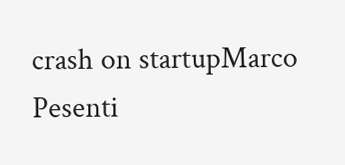crash on startupMarco Pesenti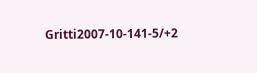Gritti2007-10-141-5/+2